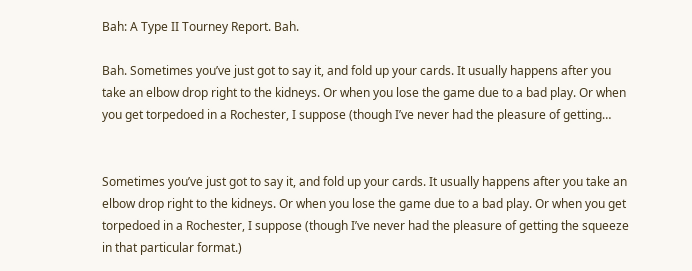Bah: A Type II Tourney Report. Bah.

Bah. Sometimes you’ve just got to say it, and fold up your cards. It usually happens after you take an elbow drop right to the kidneys. Or when you lose the game due to a bad play. Or when you get torpedoed in a Rochester, I suppose (though I’ve never had the pleasure of getting…


Sometimes you’ve just got to say it, and fold up your cards. It usually happens after you take an elbow drop right to the kidneys. Or when you lose the game due to a bad play. Or when you get torpedoed in a Rochester, I suppose (though I’ve never had the pleasure of getting the squeeze in that particular format.)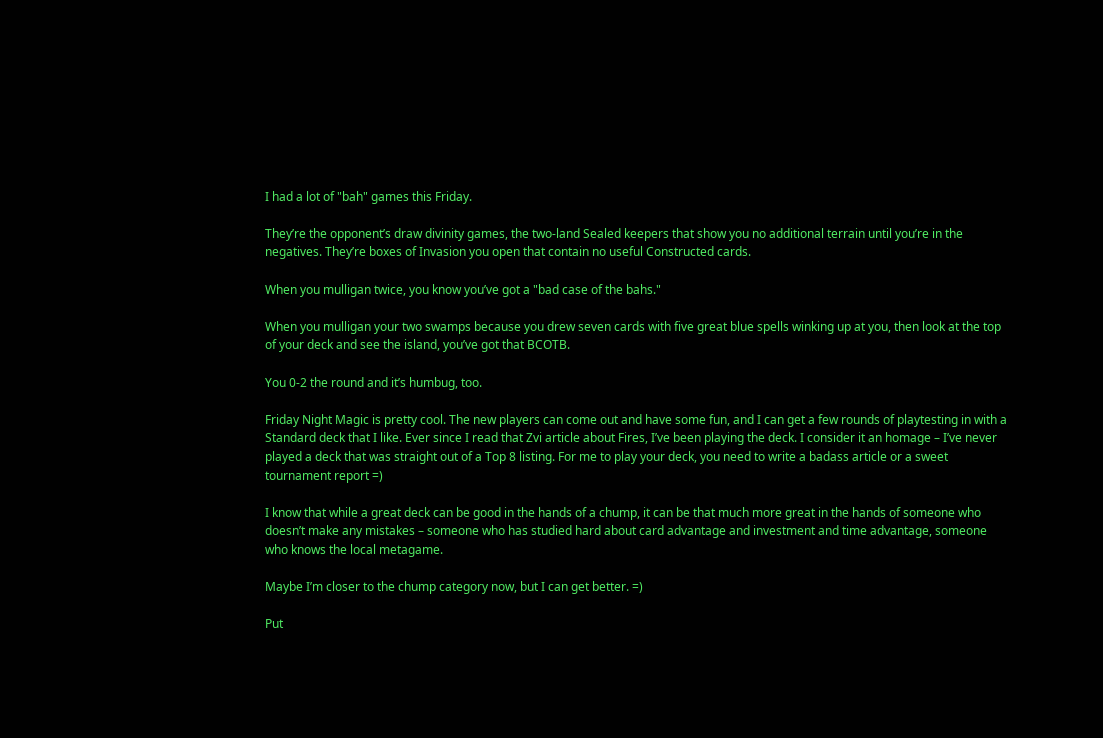I had a lot of "bah" games this Friday.

They’re the opponent’s draw divinity games, the two-land Sealed keepers that show you no additional terrain until you’re in the negatives. They’re boxes of Invasion you open that contain no useful Constructed cards.

When you mulligan twice, you know you’ve got a "bad case of the bahs."

When you mulligan your two swamps because you drew seven cards with five great blue spells winking up at you, then look at the top of your deck and see the island, you’ve got that BCOTB.

You 0-2 the round and it’s humbug, too.

Friday Night Magic is pretty cool. The new players can come out and have some fun, and I can get a few rounds of playtesting in with a Standard deck that I like. Ever since I read that Zvi article about Fires, I’ve been playing the deck. I consider it an homage – I’ve never played a deck that was straight out of a Top 8 listing. For me to play your deck, you need to write a badass article or a sweet tournament report =)

I know that while a great deck can be good in the hands of a chump, it can be that much more great in the hands of someone who doesn’t make any mistakes – someone who has studied hard about card advantage and investment and time advantage, someone who knows the local metagame.

Maybe I’m closer to the chump category now, but I can get better. =)

Put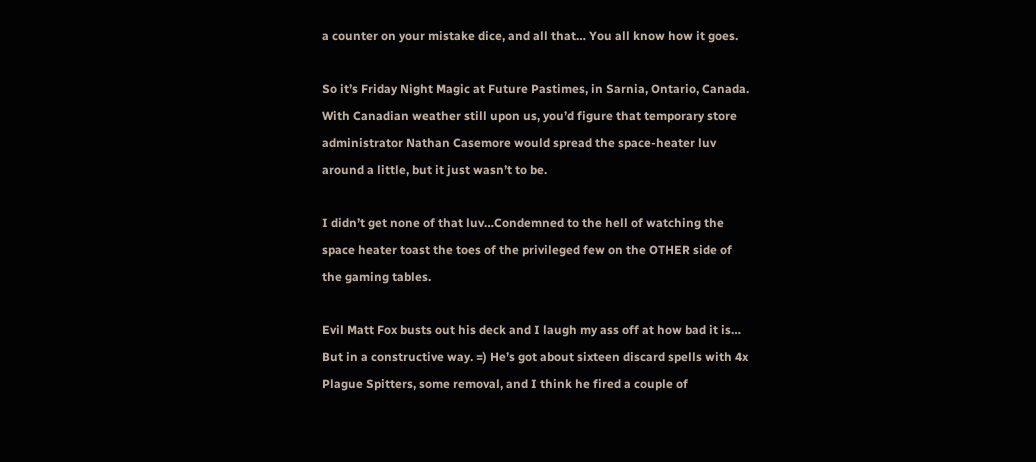a counter on your mistake dice, and all that… You all know how it goes.

So it’s Friday Night Magic at Future Pastimes, in Sarnia, Ontario, Canada. With Canadian weather still upon us, you’d figure that temporary store administrator Nathan Casemore would spread the space-heater luv around a little, but it just wasn’t to be.

I didn’t get none of that luv…Condemned to the hell of watching the space heater toast the toes of the privileged few on the OTHER side of the gaming tables.

Evil Matt Fox busts out his deck and I laugh my ass off at how bad it is… But in a constructive way. =) He’s got about sixteen discard spells with 4x Plague Spitters, some removal, and I think he fired a couple of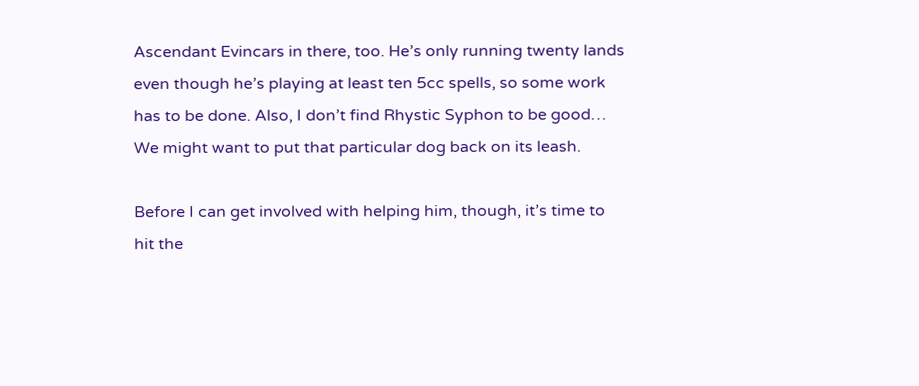Ascendant Evincars in there, too. He’s only running twenty lands even though he’s playing at least ten 5cc spells, so some work has to be done. Also, I don’t find Rhystic Syphon to be good… We might want to put that particular dog back on its leash.

Before I can get involved with helping him, though, it’s time to hit the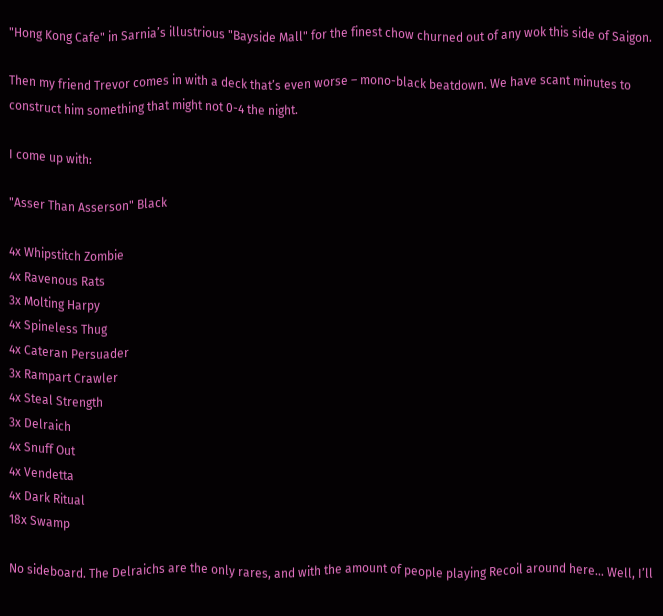"Hong Kong Cafe" in Sarnia’s illustrious "Bayside Mall" for the finest chow churned out of any wok this side of Saigon.

Then my friend Trevor comes in with a deck that’s even worse – mono-black beatdown. We have scant minutes to construct him something that might not 0-4 the night.

I come up with:

"Asser Than Asserson" Black

4x Whipstitch Zombie
4x Ravenous Rats
3x Molting Harpy
4x Spineless Thug
4x Cateran Persuader
3x Rampart Crawler
4x Steal Strength
3x Delraich
4x Snuff Out
4x Vendetta
4x Dark Ritual
18x Swamp

No sideboard. The Delraichs are the only rares, and with the amount of people playing Recoil around here… Well, I’ll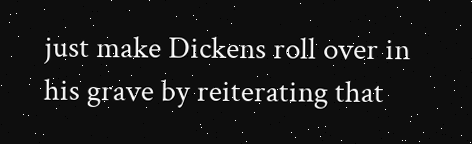just make Dickens roll over in his grave by reiterating that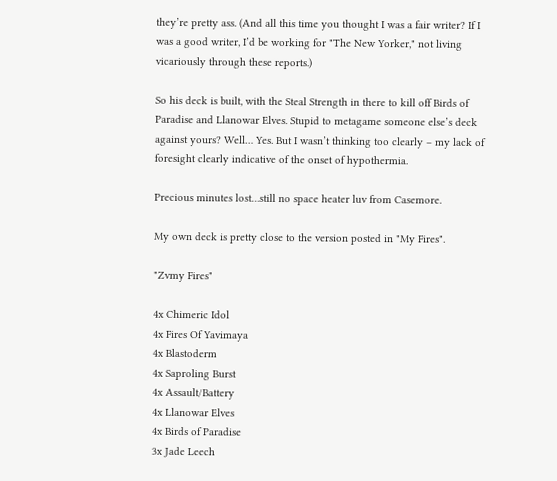they’re pretty ass. (And all this time you thought I was a fair writer? If I was a good writer, I’d be working for "The New Yorker," not living vicariously through these reports.)

So his deck is built, with the Steal Strength in there to kill off Birds of Paradise and Llanowar Elves. Stupid to metagame someone else’s deck against yours? Well… Yes. But I wasn’t thinking too clearly – my lack of foresight clearly indicative of the onset of hypothermia.

Precious minutes lost…still no space heater luv from Casemore.

My own deck is pretty close to the version posted in "My Fires".

"Zvmy Fires"

4x Chimeric Idol
4x Fires Of Yavimaya
4x Blastoderm
4x Saproling Burst
4x Assault/Battery
4x Llanowar Elves
4x Birds of Paradise
3x Jade Leech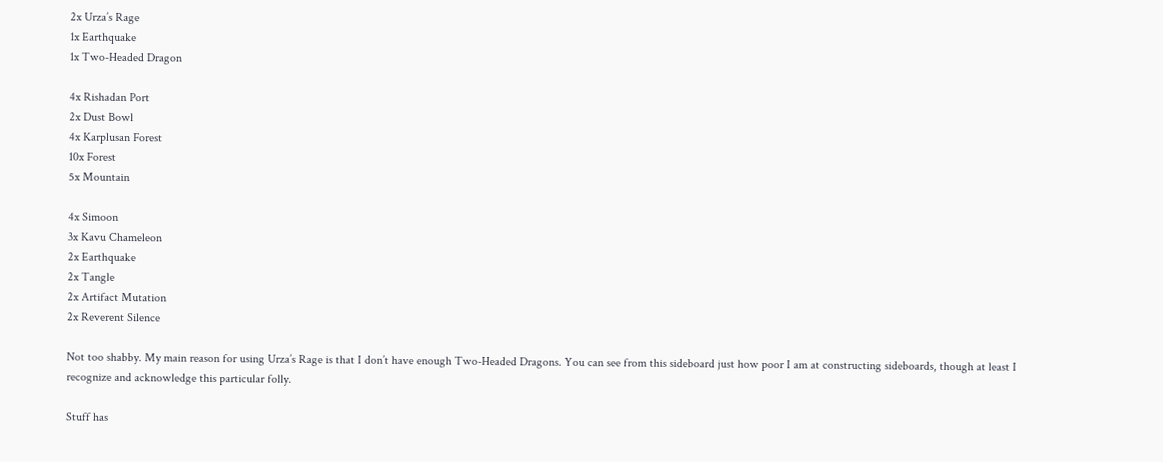2x Urza’s Rage
1x Earthquake
1x Two-Headed Dragon

4x Rishadan Port
2x Dust Bowl
4x Karplusan Forest
10x Forest
5x Mountain

4x Simoon
3x Kavu Chameleon
2x Earthquake
2x Tangle
2x Artifact Mutation
2x Reverent Silence

Not too shabby. My main reason for using Urza’s Rage is that I don’t have enough Two-Headed Dragons. You can see from this sideboard just how poor I am at constructing sideboards, though at least I recognize and acknowledge this particular folly.

Stuff has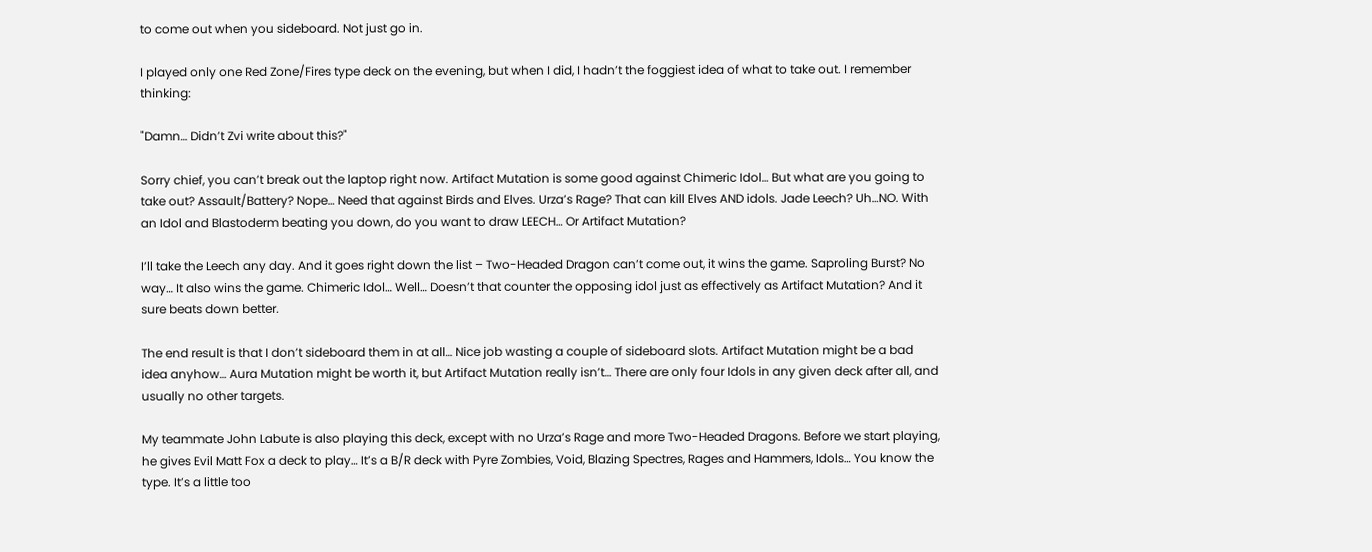to come out when you sideboard. Not just go in.

I played only one Red Zone/Fires type deck on the evening, but when I did, I hadn’t the foggiest idea of what to take out. I remember thinking:

"Damn… Didn’t Zvi write about this?"

Sorry chief, you can’t break out the laptop right now. Artifact Mutation is some good against Chimeric Idol… But what are you going to take out? Assault/Battery? Nope… Need that against Birds and Elves. Urza’s Rage? That can kill Elves AND idols. Jade Leech? Uh…NO. With an Idol and Blastoderm beating you down, do you want to draw LEECH… Or Artifact Mutation?

I’ll take the Leech any day. And it goes right down the list – Two-Headed Dragon can’t come out, it wins the game. Saproling Burst? No way… It also wins the game. Chimeric Idol… Well… Doesn’t that counter the opposing idol just as effectively as Artifact Mutation? And it sure beats down better.

The end result is that I don’t sideboard them in at all… Nice job wasting a couple of sideboard slots. Artifact Mutation might be a bad idea anyhow… Aura Mutation might be worth it, but Artifact Mutation really isn’t… There are only four Idols in any given deck after all, and usually no other targets.

My teammate John Labute is also playing this deck, except with no Urza’s Rage and more Two-Headed Dragons. Before we start playing, he gives Evil Matt Fox a deck to play… It’s a B/R deck with Pyre Zombies, Void, Blazing Spectres, Rages and Hammers, Idols… You know the type. It’s a little too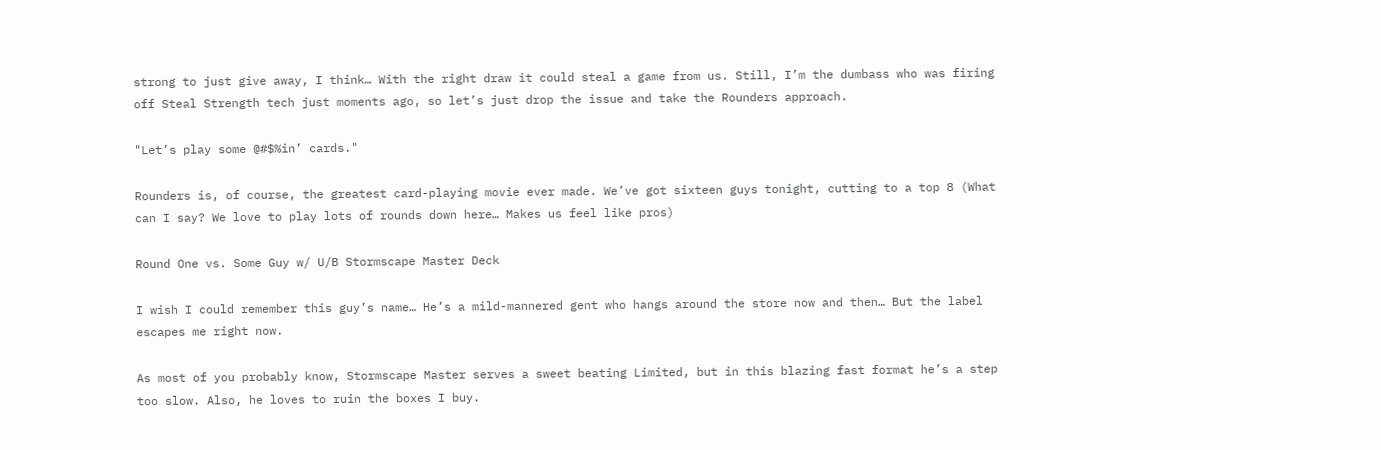strong to just give away, I think… With the right draw it could steal a game from us. Still, I’m the dumbass who was firing off Steal Strength tech just moments ago, so let’s just drop the issue and take the Rounders approach.

"Let’s play some @#$%in’ cards."

Rounders is, of course, the greatest card-playing movie ever made. We’ve got sixteen guys tonight, cutting to a top 8 (What can I say? We love to play lots of rounds down here… Makes us feel like pros)

Round One vs. Some Guy w/ U/B Stormscape Master Deck

I wish I could remember this guy’s name… He’s a mild-mannered gent who hangs around the store now and then… But the label escapes me right now.

As most of you probably know, Stormscape Master serves a sweet beating Limited, but in this blazing fast format he’s a step too slow. Also, he loves to ruin the boxes I buy.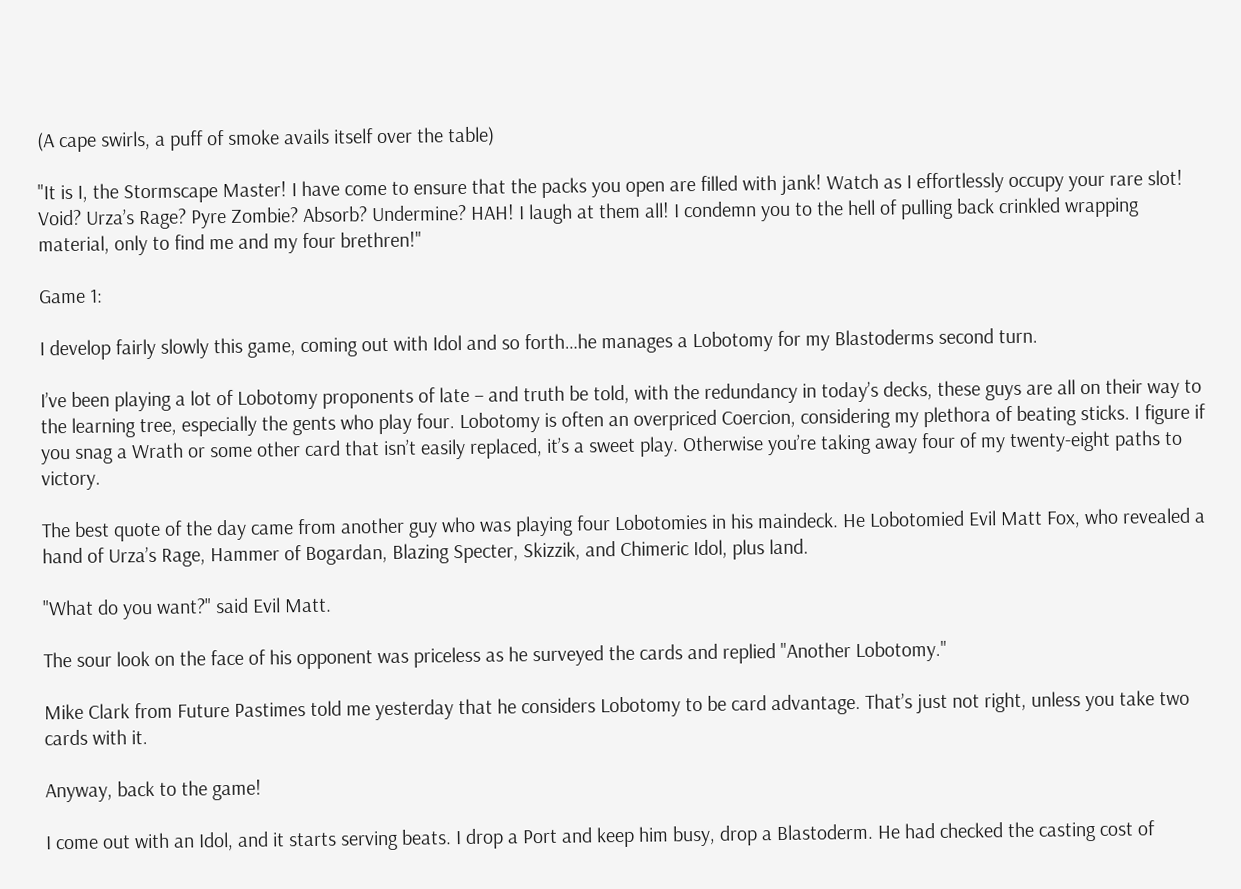(A cape swirls, a puff of smoke avails itself over the table)

"It is I, the Stormscape Master! I have come to ensure that the packs you open are filled with jank! Watch as I effortlessly occupy your rare slot! Void? Urza’s Rage? Pyre Zombie? Absorb? Undermine? HAH! I laugh at them all! I condemn you to the hell of pulling back crinkled wrapping material, only to find me and my four brethren!"

Game 1:

I develop fairly slowly this game, coming out with Idol and so forth…he manages a Lobotomy for my Blastoderms second turn.

I’ve been playing a lot of Lobotomy proponents of late – and truth be told, with the redundancy in today’s decks, these guys are all on their way to the learning tree, especially the gents who play four. Lobotomy is often an overpriced Coercion, considering my plethora of beating sticks. I figure if you snag a Wrath or some other card that isn’t easily replaced, it’s a sweet play. Otherwise you’re taking away four of my twenty-eight paths to victory.

The best quote of the day came from another guy who was playing four Lobotomies in his maindeck. He Lobotomied Evil Matt Fox, who revealed a hand of Urza’s Rage, Hammer of Bogardan, Blazing Specter, Skizzik, and Chimeric Idol, plus land.

"What do you want?" said Evil Matt.

The sour look on the face of his opponent was priceless as he surveyed the cards and replied "Another Lobotomy."

Mike Clark from Future Pastimes told me yesterday that he considers Lobotomy to be card advantage. That’s just not right, unless you take two cards with it.

Anyway, back to the game!

I come out with an Idol, and it starts serving beats. I drop a Port and keep him busy, drop a Blastoderm. He had checked the casting cost of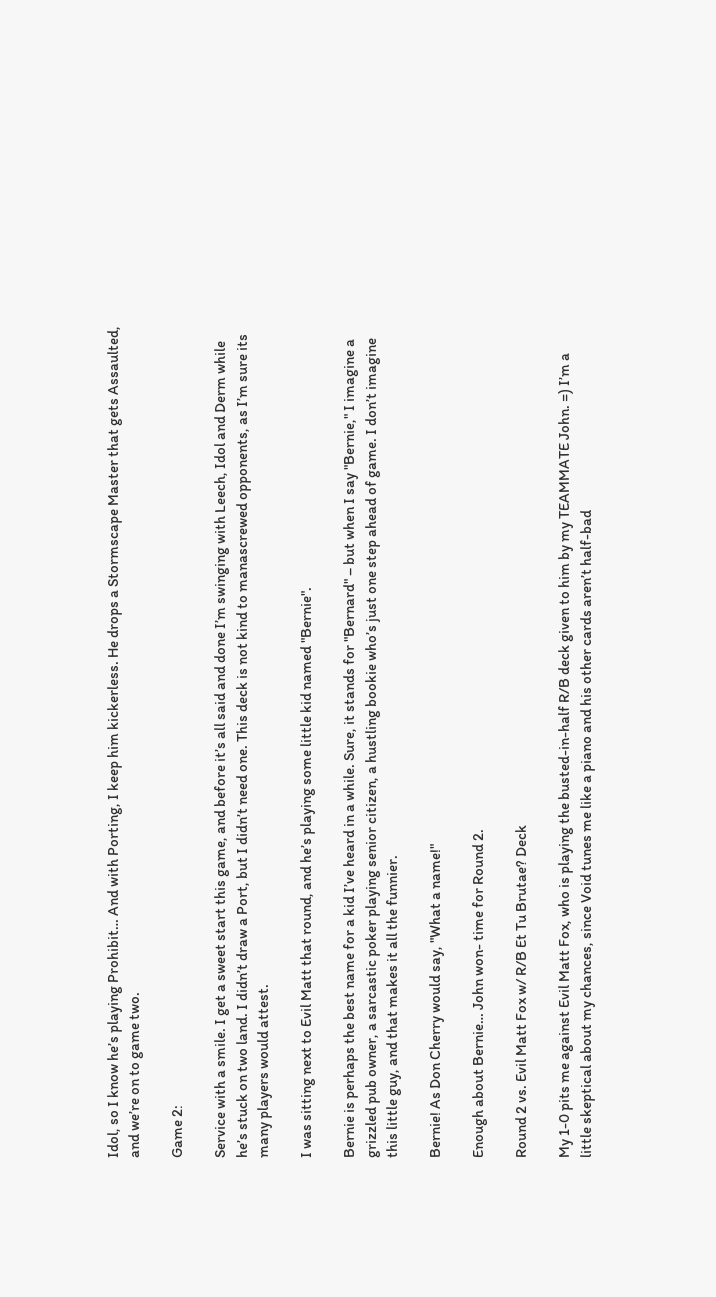Idol, so I know he’s playing Prohibit… And with Porting, I keep him kickerless. He drops a Stormscape Master that gets Assaulted, and we’re on to game two.

Game 2:

Service with a smile. I get a sweet start this game, and before it’s all said and done I’m swinging with Leech, Idol and Derm while he’s stuck on two land. I didn’t draw a Port, but I didn’t need one. This deck is not kind to manascrewed opponents, as I’m sure its many players would attest.

I was sitting next to Evil Matt that round, and he’s playing some little kid named "Bernie".

Bernie is perhaps the best name for a kid I’ve heard in a while. Sure, it stands for "Bernard" – but when I say "Bernie," I imagine a grizzled pub owner, a sarcastic poker playing senior citizen, a hustling bookie who’s just one step ahead of game. I don’t imagine this little guy, and that makes it all the funnier.

Bernie! As Don Cherry would say, "What a name!"

Enough about Bernie… John won- time for Round 2.

Round 2 vs. Evil Matt Fox w/ R/B Et Tu Brutae? Deck

My 1-0 pits me against Evil Matt Fox, who is playing the busted-in-half R/B deck given to him by my TEAMMATE John. =) I’m a little skeptical about my chances, since Void tunes me like a piano and his other cards aren’t half-bad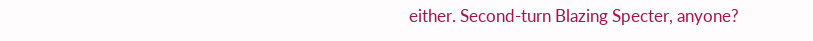either. Second-turn Blazing Specter, anyone?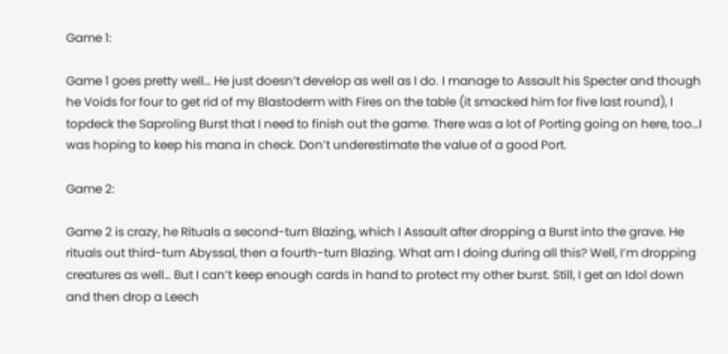Game 1:

Game 1 goes pretty well… He just doesn’t develop as well as I do. I manage to Assault his Specter and though he Voids for four to get rid of my Blastoderm with Fires on the table (it smacked him for five last round), I topdeck the Saproling Burst that I need to finish out the game. There was a lot of Porting going on here, too…I was hoping to keep his mana in check. Don’t underestimate the value of a good Port.

Game 2:

Game 2 is crazy, he Rituals a second-turn Blazing, which I Assault after dropping a Burst into the grave. He rituals out third-turn Abyssal, then a fourth-turn Blazing. What am I doing during all this? Well, I’m dropping creatures as well… But I can’t keep enough cards in hand to protect my other burst. Still, I get an Idol down and then drop a Leech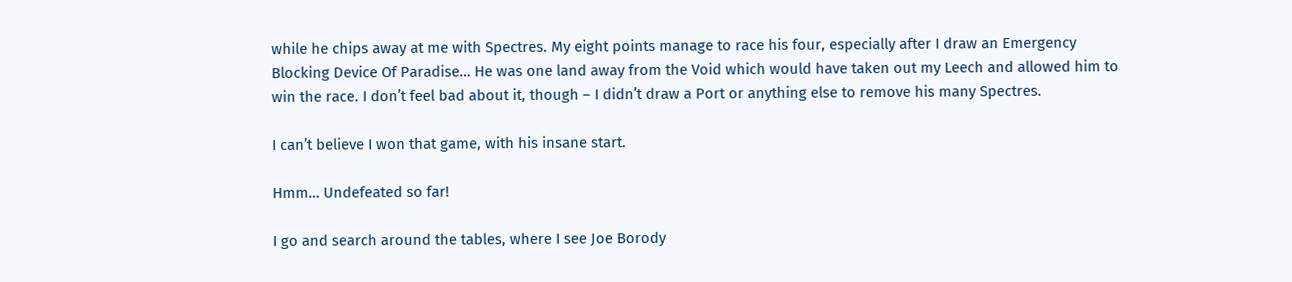while he chips away at me with Spectres. My eight points manage to race his four, especially after I draw an Emergency Blocking Device Of Paradise… He was one land away from the Void which would have taken out my Leech and allowed him to win the race. I don’t feel bad about it, though – I didn’t draw a Port or anything else to remove his many Spectres.

I can’t believe I won that game, with his insane start.

Hmm… Undefeated so far!

I go and search around the tables, where I see Joe Borody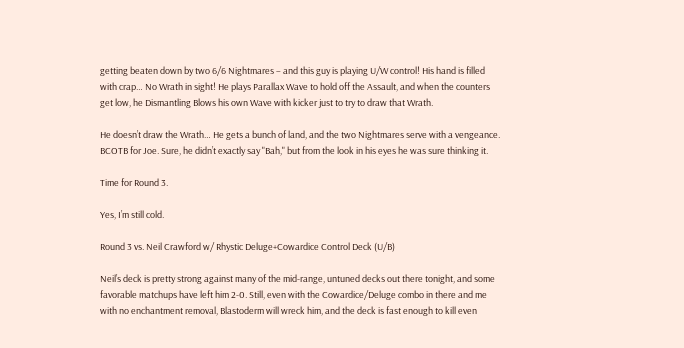getting beaten down by two 6/6 Nightmares – and this guy is playing U/W control! His hand is filled with crap… No Wrath in sight! He plays Parallax Wave to hold off the Assault, and when the counters get low, he Dismantling Blows his own Wave with kicker just to try to draw that Wrath.

He doesn’t draw the Wrath… He gets a bunch of land, and the two Nightmares serve with a vengeance. BCOTB for Joe. Sure, he didn’t exactly say "Bah," but from the look in his eyes he was sure thinking it.

Time for Round 3.

Yes, I’m still cold.

Round 3 vs. Neil Crawford w/ Rhystic Deluge+Cowardice Control Deck (U/B)

Neil’s deck is pretty strong against many of the mid-range, untuned decks out there tonight, and some favorable matchups have left him 2-0. Still, even with the Cowardice/Deluge combo in there and me with no enchantment removal, Blastoderm will wreck him, and the deck is fast enough to kill even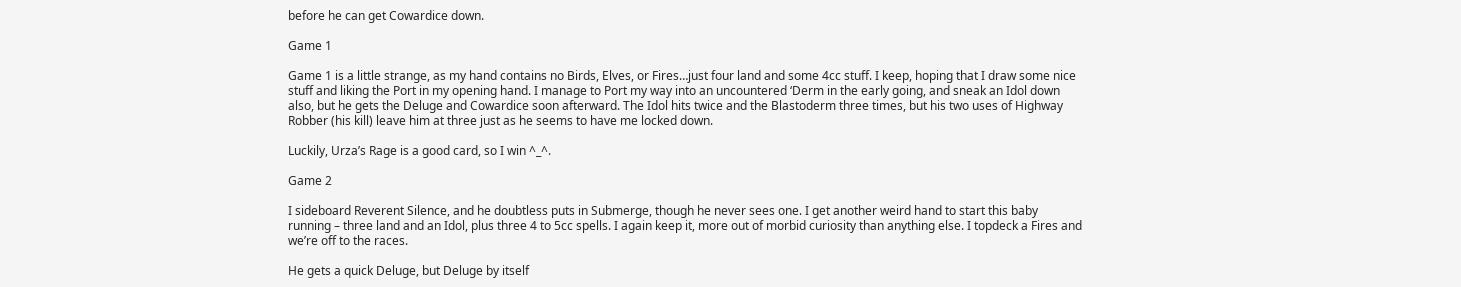before he can get Cowardice down.

Game 1

Game 1 is a little strange, as my hand contains no Birds, Elves, or Fires…just four land and some 4cc stuff. I keep, hoping that I draw some nice stuff and liking the Port in my opening hand. I manage to Port my way into an uncountered ‘Derm in the early going, and sneak an Idol down also, but he gets the Deluge and Cowardice soon afterward. The Idol hits twice and the Blastoderm three times, but his two uses of Highway Robber (his kill) leave him at three just as he seems to have me locked down.

Luckily, Urza’s Rage is a good card, so I win ^_^.

Game 2

I sideboard Reverent Silence, and he doubtless puts in Submerge, though he never sees one. I get another weird hand to start this baby running – three land and an Idol, plus three 4 to 5cc spells. I again keep it, more out of morbid curiosity than anything else. I topdeck a Fires and we’re off to the races.

He gets a quick Deluge, but Deluge by itself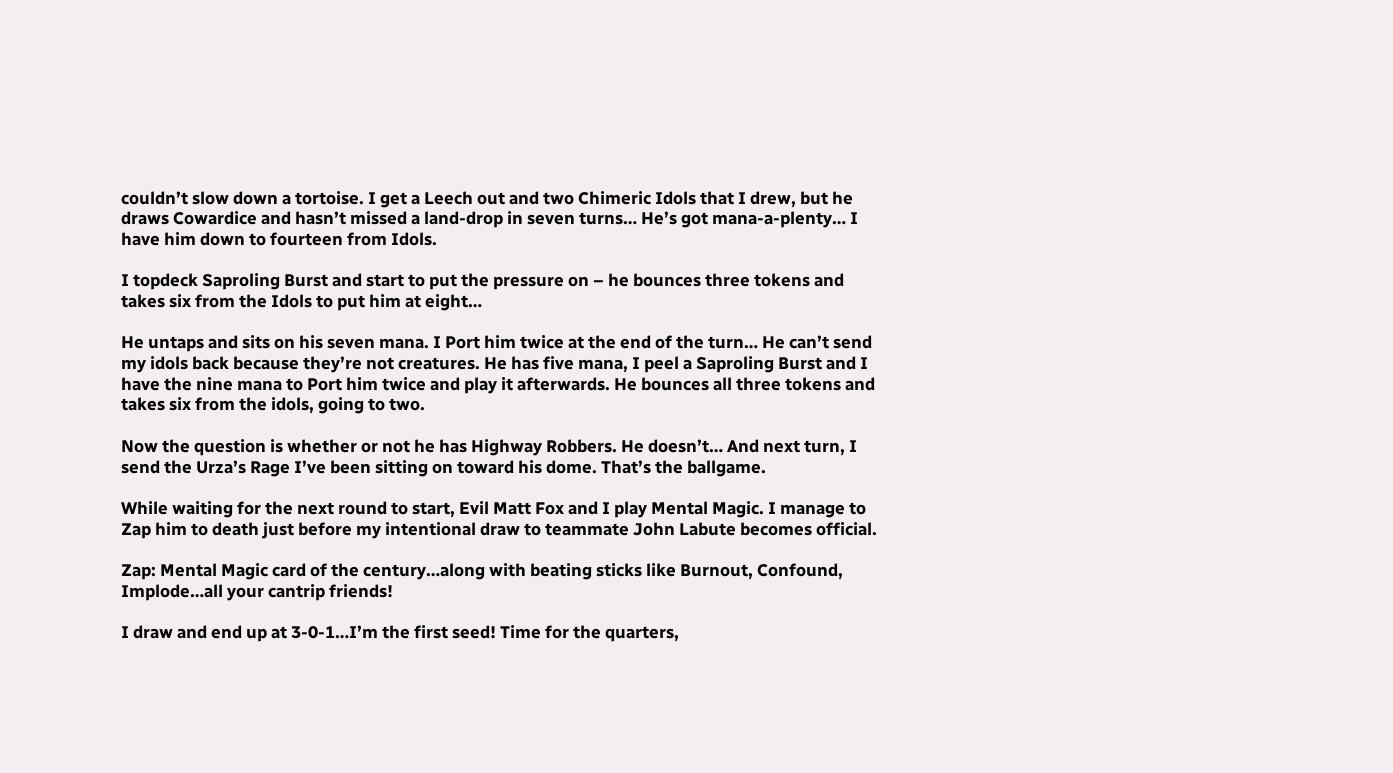couldn’t slow down a tortoise. I get a Leech out and two Chimeric Idols that I drew, but he draws Cowardice and hasn’t missed a land-drop in seven turns… He’s got mana-a-plenty… I have him down to fourteen from Idols.

I topdeck Saproling Burst and start to put the pressure on – he bounces three tokens and takes six from the Idols to put him at eight…

He untaps and sits on his seven mana. I Port him twice at the end of the turn… He can’t send my idols back because they’re not creatures. He has five mana, I peel a Saproling Burst and I have the nine mana to Port him twice and play it afterwards. He bounces all three tokens and takes six from the idols, going to two.

Now the question is whether or not he has Highway Robbers. He doesn’t… And next turn, I send the Urza’s Rage I’ve been sitting on toward his dome. That’s the ballgame.

While waiting for the next round to start, Evil Matt Fox and I play Mental Magic. I manage to Zap him to death just before my intentional draw to teammate John Labute becomes official.

Zap: Mental Magic card of the century…along with beating sticks like Burnout, Confound, Implode…all your cantrip friends!

I draw and end up at 3-0-1…I’m the first seed! Time for the quarters,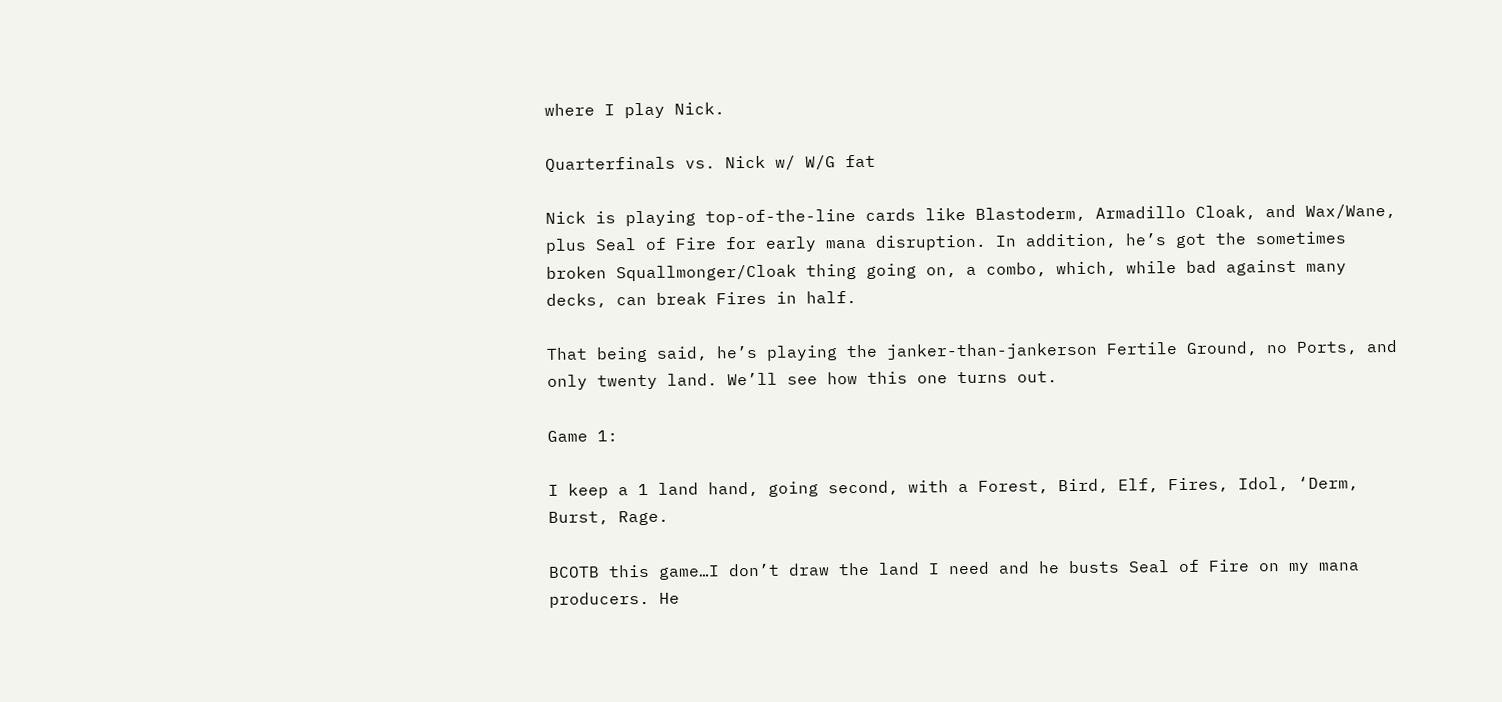where I play Nick.

Quarterfinals vs. Nick w/ W/G fat

Nick is playing top-of-the-line cards like Blastoderm, Armadillo Cloak, and Wax/Wane, plus Seal of Fire for early mana disruption. In addition, he’s got the sometimes broken Squallmonger/Cloak thing going on, a combo, which, while bad against many decks, can break Fires in half.

That being said, he’s playing the janker-than-jankerson Fertile Ground, no Ports, and only twenty land. We’ll see how this one turns out.

Game 1:

I keep a 1 land hand, going second, with a Forest, Bird, Elf, Fires, Idol, ‘Derm, Burst, Rage.

BCOTB this game…I don’t draw the land I need and he busts Seal of Fire on my mana producers. He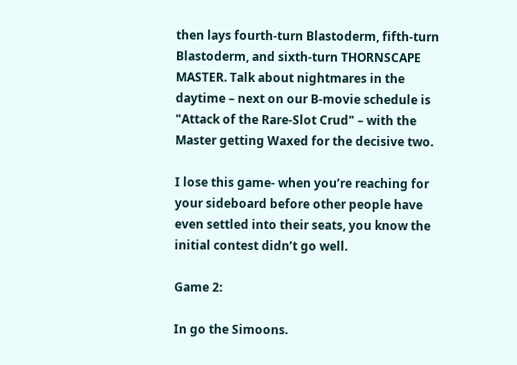then lays fourth-turn Blastoderm, fifth-turn Blastoderm, and sixth-turn THORNSCAPE MASTER. Talk about nightmares in the daytime – next on our B-movie schedule is "Attack of the Rare-Slot Crud" – with the Master getting Waxed for the decisive two.

I lose this game- when you’re reaching for your sideboard before other people have even settled into their seats, you know the initial contest didn’t go well.

Game 2:

In go the Simoons.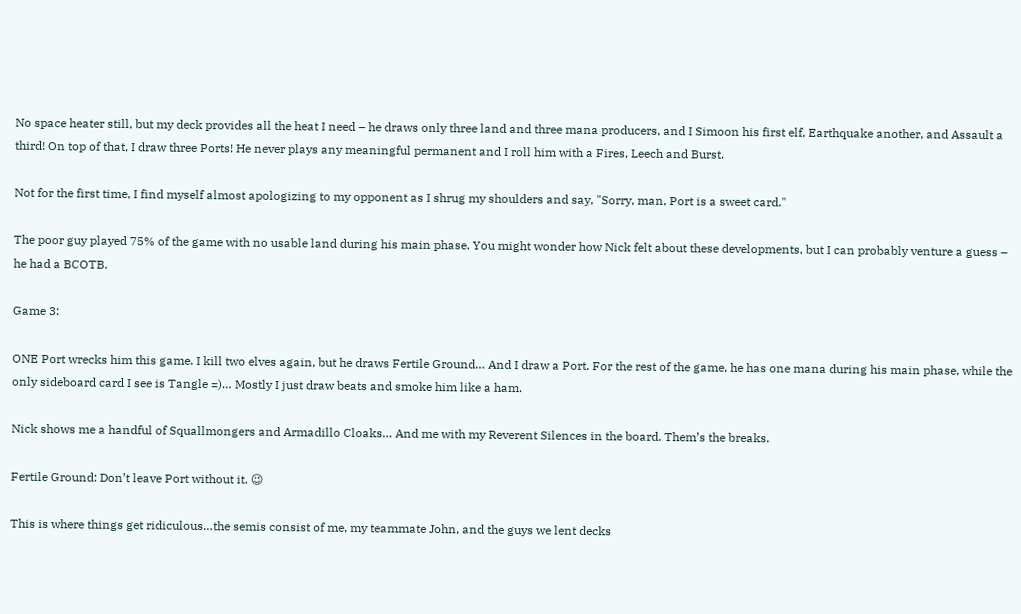No space heater still, but my deck provides all the heat I need – he draws only three land and three mana producers, and I Simoon his first elf, Earthquake another, and Assault a third! On top of that, I draw three Ports! He never plays any meaningful permanent and I roll him with a Fires, Leech and Burst.

Not for the first time, I find myself almost apologizing to my opponent as I shrug my shoulders and say, "Sorry, man, Port is a sweet card."

The poor guy played 75% of the game with no usable land during his main phase. You might wonder how Nick felt about these developments, but I can probably venture a guess – he had a BCOTB.

Game 3:

ONE Port wrecks him this game. I kill two elves again, but he draws Fertile Ground… And I draw a Port. For the rest of the game, he has one mana during his main phase, while the only sideboard card I see is Tangle =)… Mostly I just draw beats and smoke him like a ham.

Nick shows me a handful of Squallmongers and Armadillo Cloaks… And me with my Reverent Silences in the board. Them’s the breaks.

Fertile Ground: Don’t leave Port without it. 😉

This is where things get ridiculous…the semis consist of me, my teammate John, and the guys we lent decks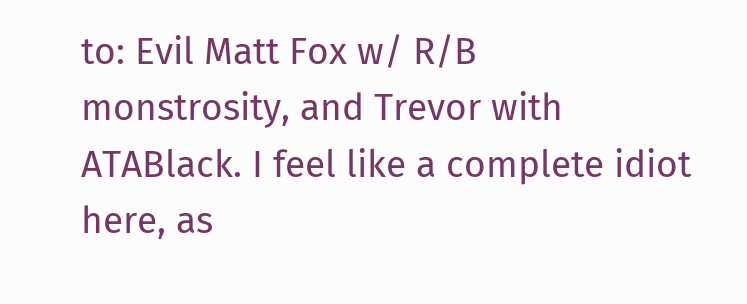to: Evil Matt Fox w/ R/B monstrosity, and Trevor with ATABlack. I feel like a complete idiot here, as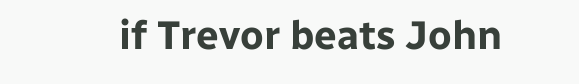if Trevor beats John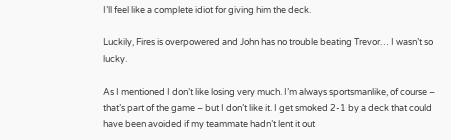I’ll feel like a complete idiot for giving him the deck.

Luckily, Fires is overpowered and John has no trouble beating Trevor… I wasn’t so lucky.

As I mentioned I don’t like losing very much. I’m always sportsmanlike, of course – that’s part of the game – but I don’t like it. I get smoked 2-1 by a deck that could have been avoided if my teammate hadn’t lent it out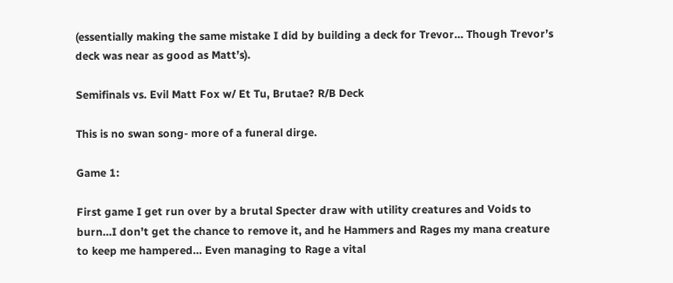(essentially making the same mistake I did by building a deck for Trevor… Though Trevor’s deck was near as good as Matt’s).

Semifinals vs. Evil Matt Fox w/ Et Tu, Brutae? R/B Deck

This is no swan song- more of a funeral dirge.

Game 1:

First game I get run over by a brutal Specter draw with utility creatures and Voids to burn…I don’t get the chance to remove it, and he Hammers and Rages my mana creature to keep me hampered… Even managing to Rage a vital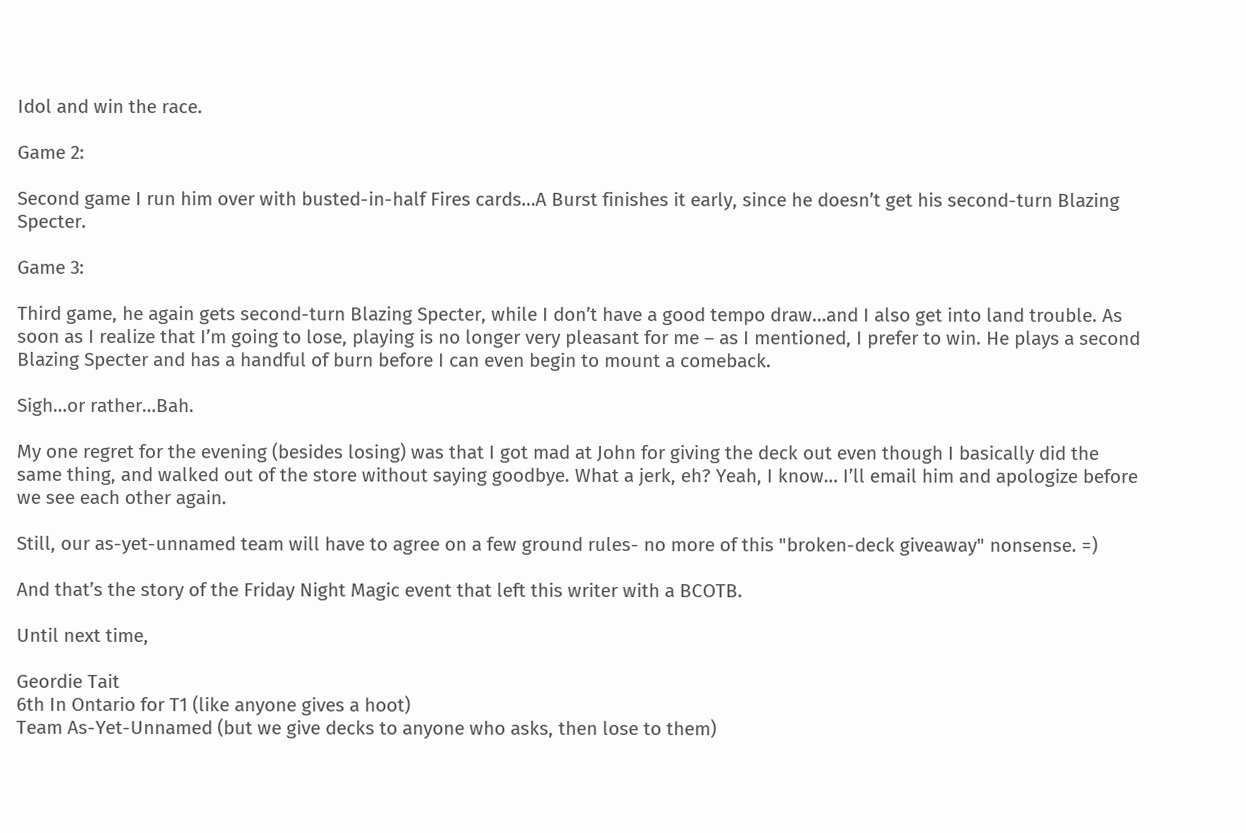Idol and win the race.

Game 2:

Second game I run him over with busted-in-half Fires cards…A Burst finishes it early, since he doesn’t get his second-turn Blazing Specter.

Game 3:

Third game, he again gets second-turn Blazing Specter, while I don’t have a good tempo draw…and I also get into land trouble. As soon as I realize that I’m going to lose, playing is no longer very pleasant for me – as I mentioned, I prefer to win. He plays a second Blazing Specter and has a handful of burn before I can even begin to mount a comeback.

Sigh…or rather…Bah.

My one regret for the evening (besides losing) was that I got mad at John for giving the deck out even though I basically did the same thing, and walked out of the store without saying goodbye. What a jerk, eh? Yeah, I know… I’ll email him and apologize before we see each other again.

Still, our as-yet-unnamed team will have to agree on a few ground rules- no more of this "broken-deck giveaway" nonsense. =)

And that’s the story of the Friday Night Magic event that left this writer with a BCOTB.

Until next time,

Geordie Tait
6th In Ontario for T1 (like anyone gives a hoot)
Team As-Yet-Unnamed (but we give decks to anyone who asks, then lose to them)